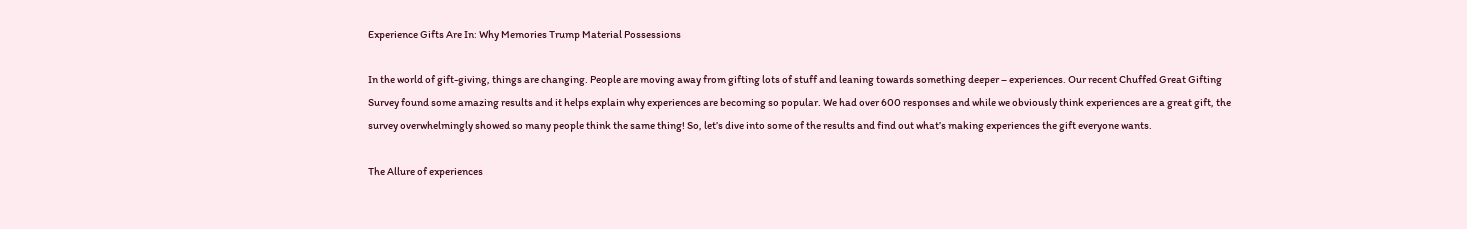Experience Gifts Are In: Why Memories Trump Material Possessions

In the world of gift-giving, things are changing. People are moving away from gifting lots of stuff and leaning towards something deeper – experiences. Our recent Chuffed Great Gifting Survey found some amazing results and it helps explain why experiences are becoming so popular. We had over 600 responses and while we obviously think experiences are a great gift, the survey overwhelmingly showed so many people think the same thing! So, let’s dive into some of the results and find out what’s making experiences the gift everyone wants.

The Allure of experiences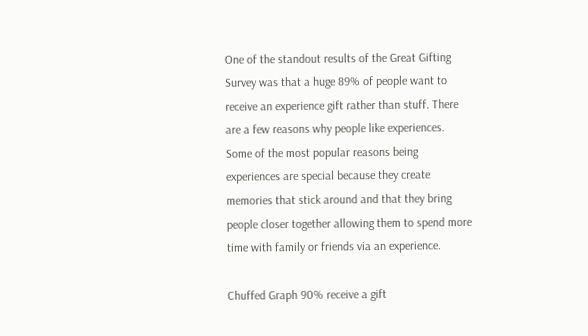One of the standout results of the Great Gifting Survey was that a huge 89% of people want to receive an experience gift rather than stuff. There are a few reasons why people like experiences. Some of the most popular reasons being experiences are special because they create memories that stick around and that they bring people closer together allowing them to spend more time with family or friends via an experience.

Chuffed Graph 90% receive a gift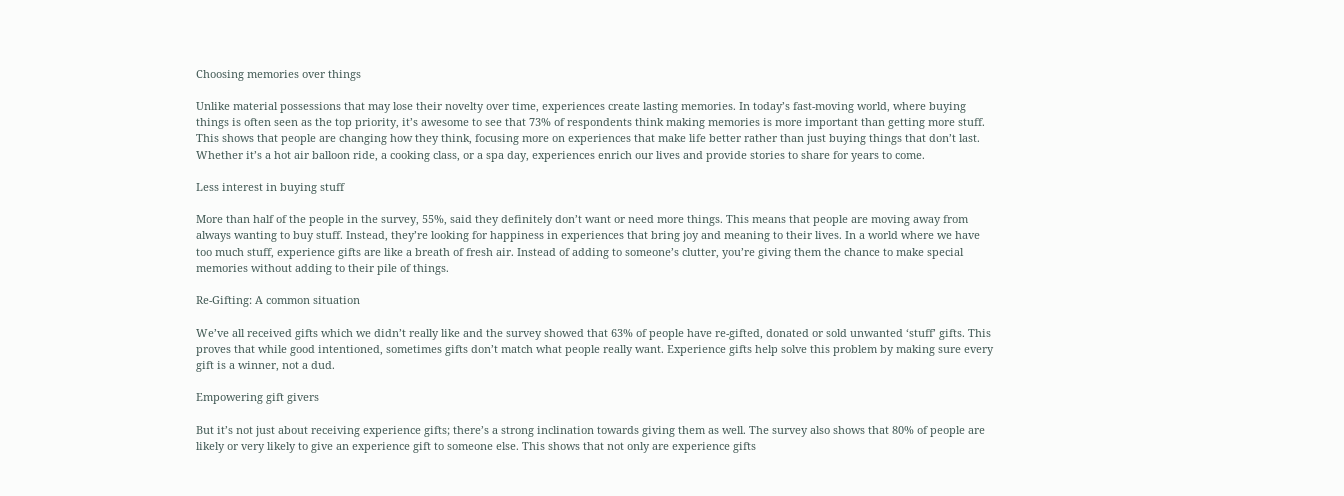Choosing memories over things

Unlike material possessions that may lose their novelty over time, experiences create lasting memories. In today’s fast-moving world, where buying things is often seen as the top priority, it’s awesome to see that 73% of respondents think making memories is more important than getting more stuff. This shows that people are changing how they think, focusing more on experiences that make life better rather than just buying things that don’t last. Whether it’s a hot air balloon ride, a cooking class, or a spa day, experiences enrich our lives and provide stories to share for years to come.

Less interest in buying stuff

More than half of the people in the survey, 55%, said they definitely don’t want or need more things. This means that people are moving away from always wanting to buy stuff. Instead, they’re looking for happiness in experiences that bring joy and meaning to their lives. In a world where we have too much stuff, experience gifts are like a breath of fresh air. Instead of adding to someone’s clutter, you’re giving them the chance to make special memories without adding to their pile of things.

Re-Gifting: A common situation

We’ve all received gifts which we didn’t really like and the survey showed that 63% of people have re-gifted, donated or sold unwanted ‘stuff’ gifts. This proves that while good intentioned, sometimes gifts don’t match what people really want. Experience gifts help solve this problem by making sure every gift is a winner, not a dud.

Empowering gift givers

But it’s not just about receiving experience gifts; there’s a strong inclination towards giving them as well. The survey also shows that 80% of people are likely or very likely to give an experience gift to someone else. This shows that not only are experience gifts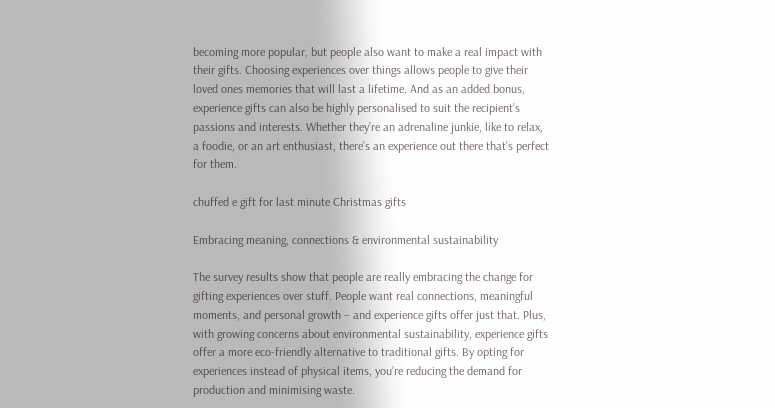becoming more popular, but people also want to make a real impact with their gifts. Choosing experiences over things allows people to give their loved ones memories that will last a lifetime. And as an added bonus, experience gifts can also be highly personalised to suit the recipient’s passions and interests. Whether they’re an adrenaline junkie, like to relax, a foodie, or an art enthusiast, there’s an experience out there that’s perfect for them.

chuffed e gift for last minute Christmas gifts

Embracing meaning, connections & environmental sustainability

The survey results show that people are really embracing the change for gifting experiences over stuff. People want real connections, meaningful moments, and personal growth – and experience gifts offer just that. Plus, with growing concerns about environmental sustainability, experience gifts offer a more eco-friendly alternative to traditional gifts. By opting for experiences instead of physical items, you’re reducing the demand for production and minimising waste.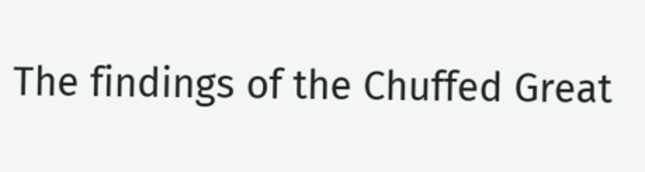The findings of the Chuffed Great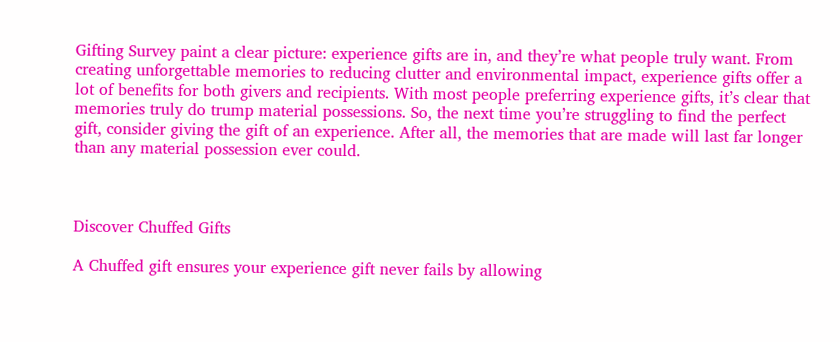Gifting Survey paint a clear picture: experience gifts are in, and they’re what people truly want. From creating unforgettable memories to reducing clutter and environmental impact, experience gifts offer a lot of benefits for both givers and recipients. With most people preferring experience gifts, it’s clear that memories truly do trump material possessions. So, the next time you’re struggling to find the perfect gift, consider giving the gift of an experience. After all, the memories that are made will last far longer than any material possession ever could.



Discover Chuffed Gifts

A Chuffed gift ensures your experience gift never fails by allowing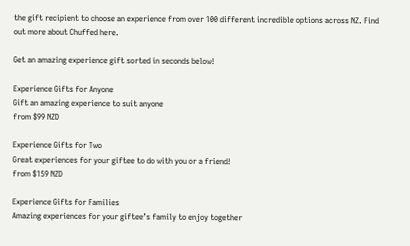the gift recipient to choose an experience from over 100 different incredible options across NZ. Find out more about Chuffed here.

Get an amazing experience gift sorted in seconds below!

Experience Gifts for Anyone
Gift an amazing experience to suit anyone
from $99 NZD

Experience Gifts for Two
Great experiences for your giftee to do with you or a friend!
from $159 NZD

Experience Gifts for Families
Amazing experiences for your giftee’s family to enjoy together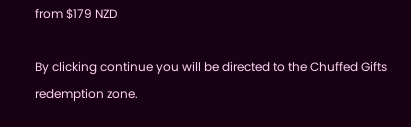from $179 NZD

By clicking continue you will be directed to the Chuffed Gifts redemption zone.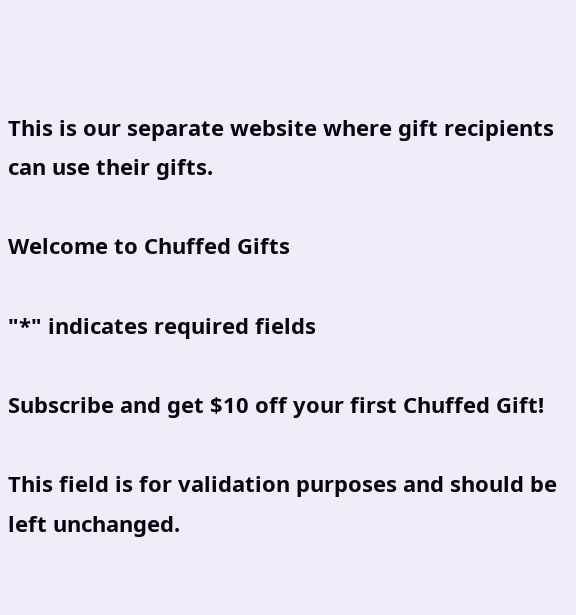This is our separate website where gift recipients can use their gifts.

Welcome to Chuffed Gifts

"*" indicates required fields

Subscribe and get $10 off your first Chuffed Gift!

This field is for validation purposes and should be left unchanged.